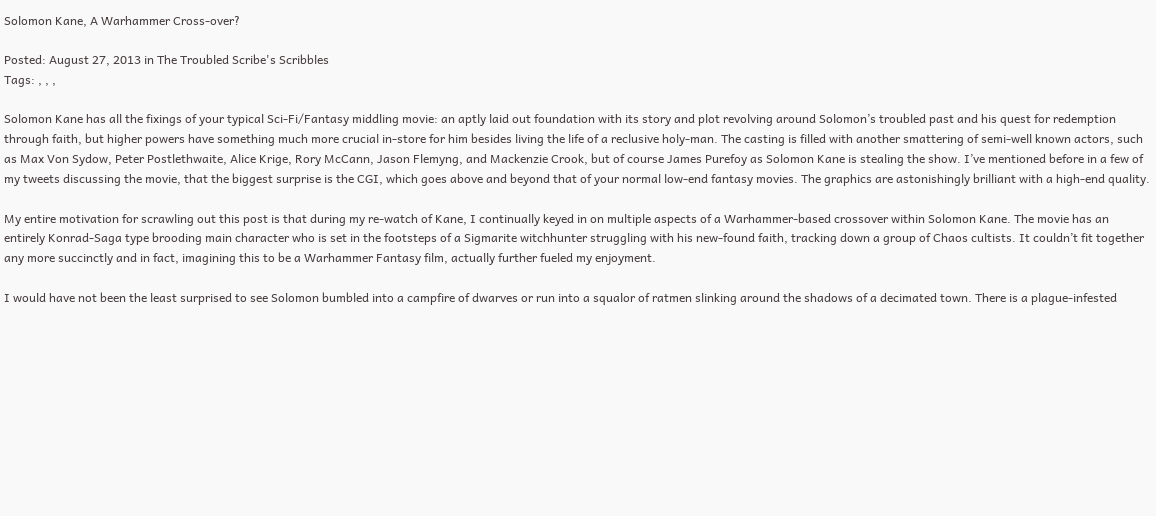Solomon Kane, A Warhammer Cross-over?

Posted: August 27, 2013 in The Troubled Scribe's Scribbles
Tags: , , ,

Solomon Kane has all the fixings of your typical Sci-Fi/Fantasy middling movie: an aptly laid out foundation with its story and plot revolving around Solomon’s troubled past and his quest for redemption through faith, but higher powers have something much more crucial in-store for him besides living the life of a reclusive holy-man. The casting is filled with another smattering of semi-well known actors, such as Max Von Sydow, Peter Postlethwaite, Alice Krige, Rory McCann, Jason Flemyng, and Mackenzie Crook, but of course James Purefoy as Solomon Kane is stealing the show. I’ve mentioned before in a few of my tweets discussing the movie, that the biggest surprise is the CGI, which goes above and beyond that of your normal low-end fantasy movies. The graphics are astonishingly brilliant with a high-end quality.

My entire motivation for scrawling out this post is that during my re-watch of Kane, I continually keyed in on multiple aspects of a Warhammer-based crossover within Solomon Kane. The movie has an entirely Konrad-Saga type brooding main character who is set in the footsteps of a Sigmarite witchhunter struggling with his new-found faith, tracking down a group of Chaos cultists. It couldn’t fit together any more succinctly and in fact, imagining this to be a Warhammer Fantasy film, actually further fueled my enjoyment.

I would have not been the least surprised to see Solomon bumbled into a campfire of dwarves or run into a squalor of ratmen slinking around the shadows of a decimated town. There is a plague-infested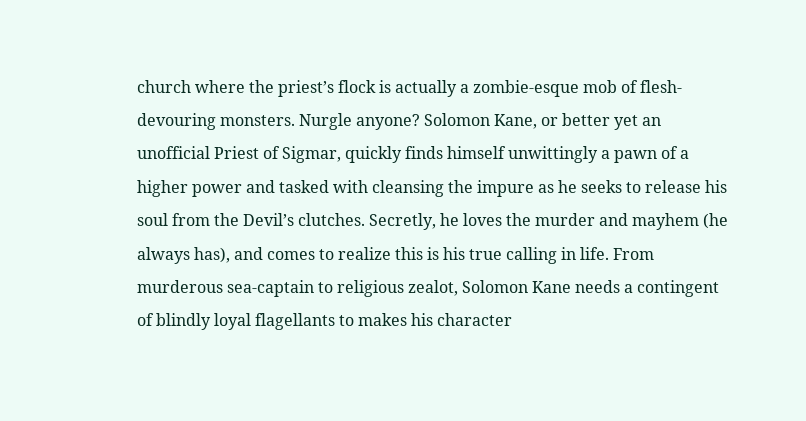church where the priest’s flock is actually a zombie-esque mob of flesh-devouring monsters. Nurgle anyone? Solomon Kane, or better yet an unofficial Priest of Sigmar, quickly finds himself unwittingly a pawn of a higher power and tasked with cleansing the impure as he seeks to release his soul from the Devil’s clutches. Secretly, he loves the murder and mayhem (he always has), and comes to realize this is his true calling in life. From murderous sea-captain to religious zealot, Solomon Kane needs a contingent of blindly loyal flagellants to makes his character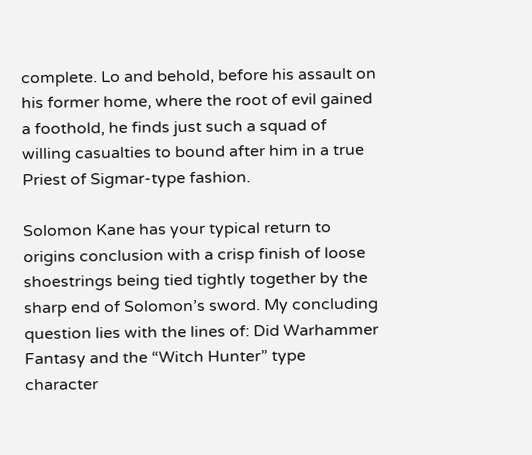complete. Lo and behold, before his assault on his former home, where the root of evil gained a foothold, he finds just such a squad of willing casualties to bound after him in a true Priest of Sigmar-type fashion.

Solomon Kane has your typical return to origins conclusion with a crisp finish of loose shoestrings being tied tightly together by the sharp end of Solomon’s sword. My concluding question lies with the lines of: Did Warhammer Fantasy and the “Witch Hunter” type character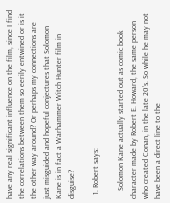have any real significant influence on the film, since I find the correlations between them so eerily entwined or is it the other way around? Or perhaps my connections are just misguided and hopeful conjectures that Solomon Kane is in fact a Warhammer Witch Hunter film in disguise?

  1. Robert says:

    Solomon Kane actually started out as comic book character made by Robert E. Howard, the same person who created Conan, in the late 20’s. So while he may not have been a direct line to the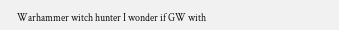Warhammer witch hunter I wonder if GW with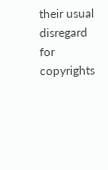their usual disregard for copyrights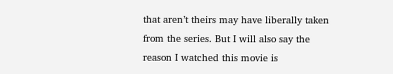that aren’t theirs may have liberally taken from the series. But I will also say the reason I watched this movie is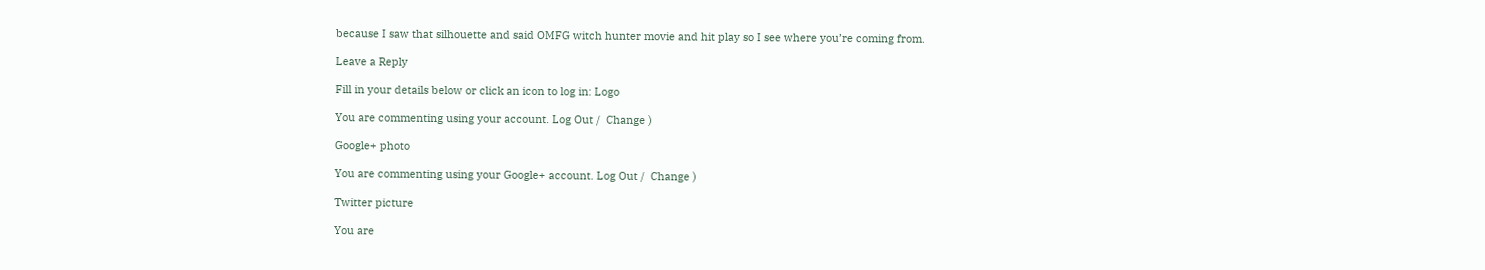because I saw that silhouette and said OMFG witch hunter movie and hit play so I see where you’re coming from.

Leave a Reply

Fill in your details below or click an icon to log in: Logo

You are commenting using your account. Log Out /  Change )

Google+ photo

You are commenting using your Google+ account. Log Out /  Change )

Twitter picture

You are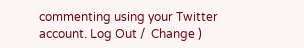commenting using your Twitter account. Log Out /  Change )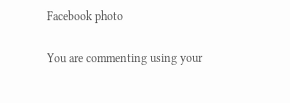Facebook photo

You are commenting using your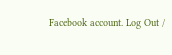Facebook account. Log Out /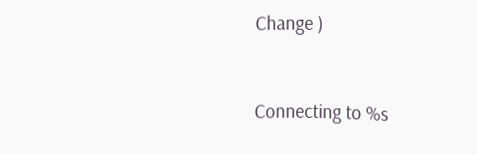Change )


Connecting to %s